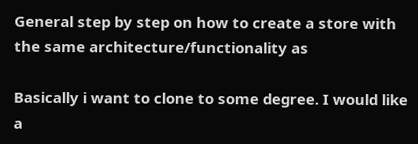General step by step on how to create a store with the same architecture/functionality as

Basically i want to clone to some degree. I would like a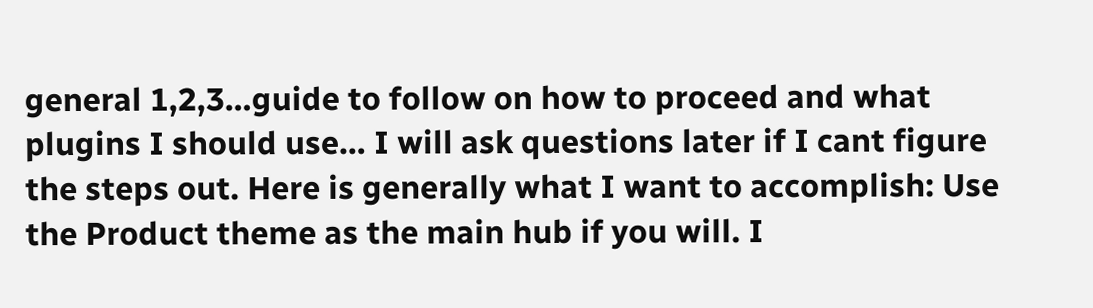general 1,2,3…guide to follow on how to proceed and what plugins I should use… I will ask questions later if I cant figure the steps out. Here is generally what I want to accomplish: Use the Product theme as the main hub if you will. I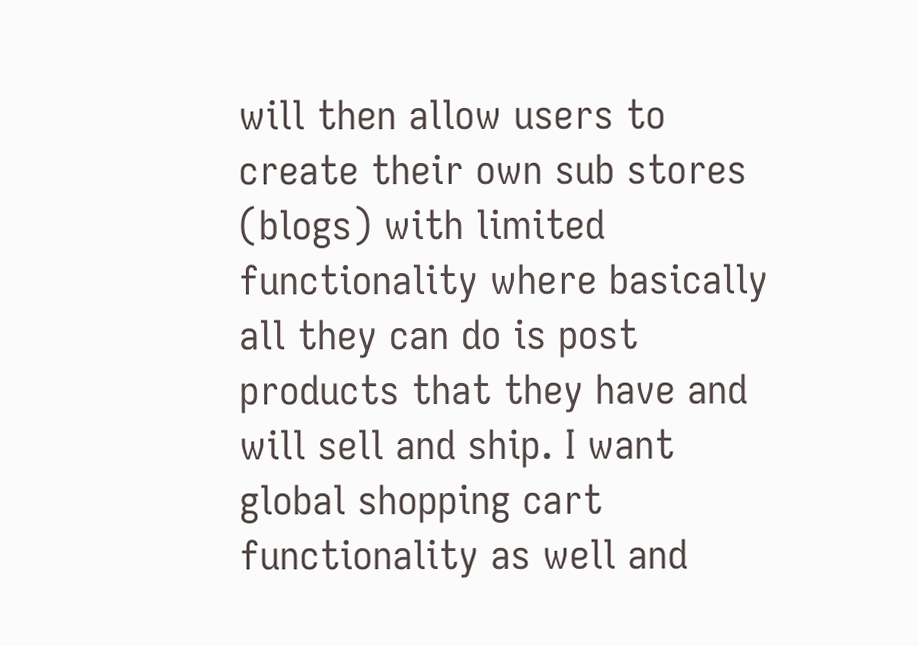will then allow users to create their own sub stores (blogs) with limited functionality where basically all they can do is post products that they have and will sell and ship. I want global shopping cart functionality as well and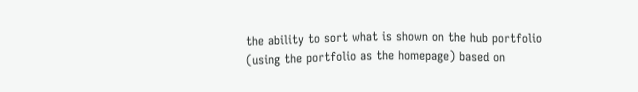the ability to sort what is shown on the hub portfolio (using the portfolio as the homepage) based on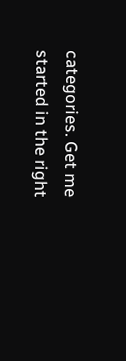categories. Get me started in the right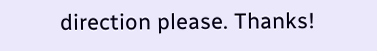direction please. Thanks!